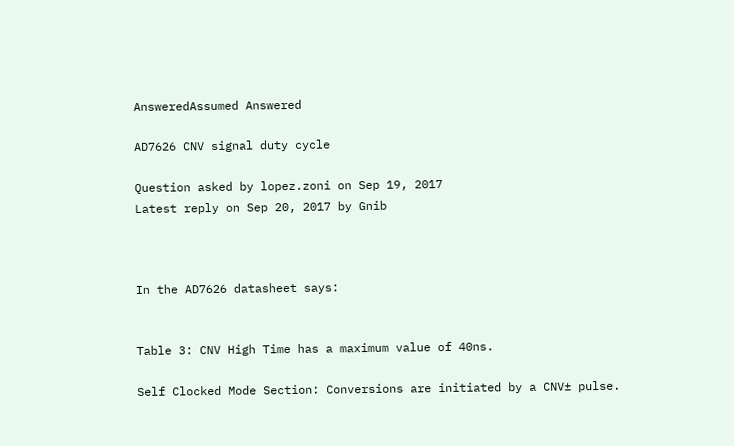AnsweredAssumed Answered

AD7626 CNV signal duty cycle

Question asked by lopez.zoni on Sep 19, 2017
Latest reply on Sep 20, 2017 by Gnib



In the AD7626 datasheet says:


Table 3: CNV High Time has a maximum value of 40ns.

Self Clocked Mode Section: Conversions are initiated by a CNV± pulse.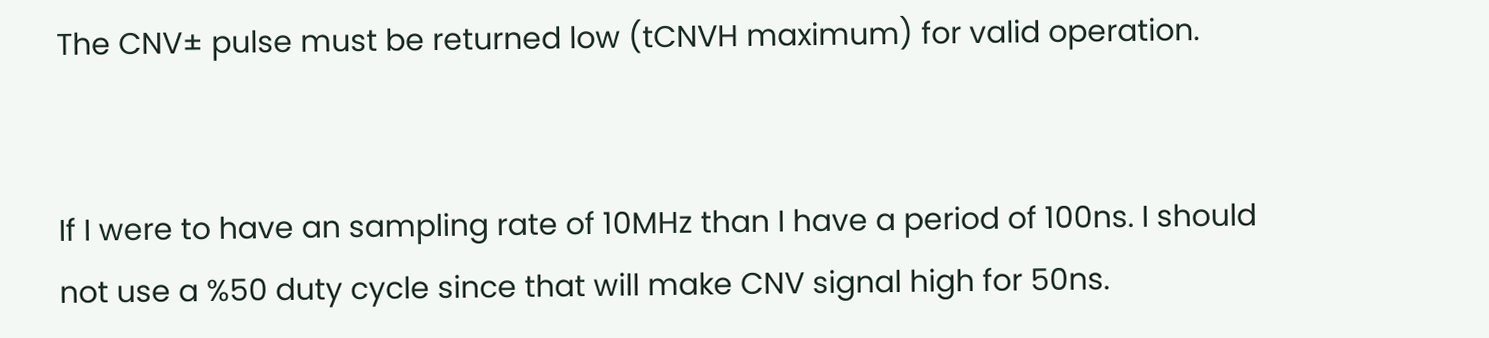The CNV± pulse must be returned low (tCNVH maximum) for valid operation.


If I were to have an sampling rate of 10MHz than I have a period of 100ns. I should not use a %50 duty cycle since that will make CNV signal high for 50ns.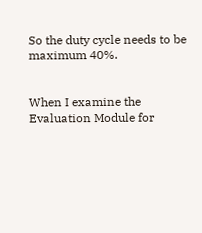So the duty cycle needs to be maximum 40%.


When I examine the Evaluation Module for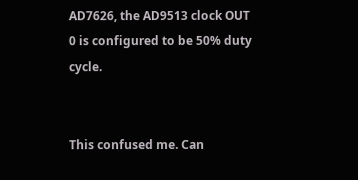AD7626, the AD9513 clock OUT 0 is configured to be 50% duty cycle.


This confused me. Can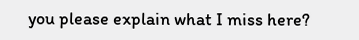you please explain what I miss here?